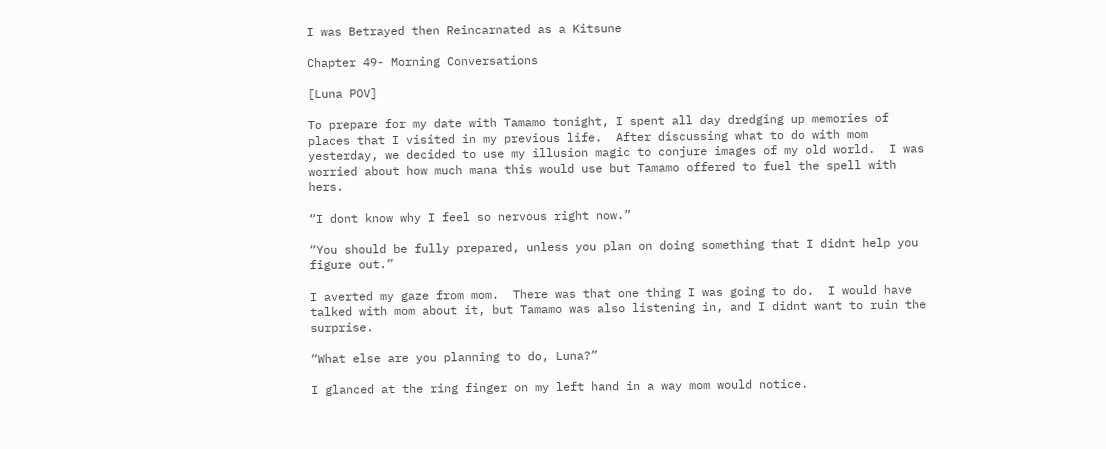I was Betrayed then Reincarnated as a Kitsune

Chapter 49- Morning Conversations

[Luna POV]

To prepare for my date with Tamamo tonight, I spent all day dredging up memories of places that I visited in my previous life.  After discussing what to do with mom yesterday, we decided to use my illusion magic to conjure images of my old world.  I was worried about how much mana this would use but Tamamo offered to fuel the spell with hers.

“I dont know why I feel so nervous right now.”

“You should be fully prepared, unless you plan on doing something that I didnt help you figure out.”

I averted my gaze from mom.  There was that one thing I was going to do.  I would have talked with mom about it, but Tamamo was also listening in, and I didnt want to ruin the surprise.

“What else are you planning to do, Luna?”

I glanced at the ring finger on my left hand in a way mom would notice.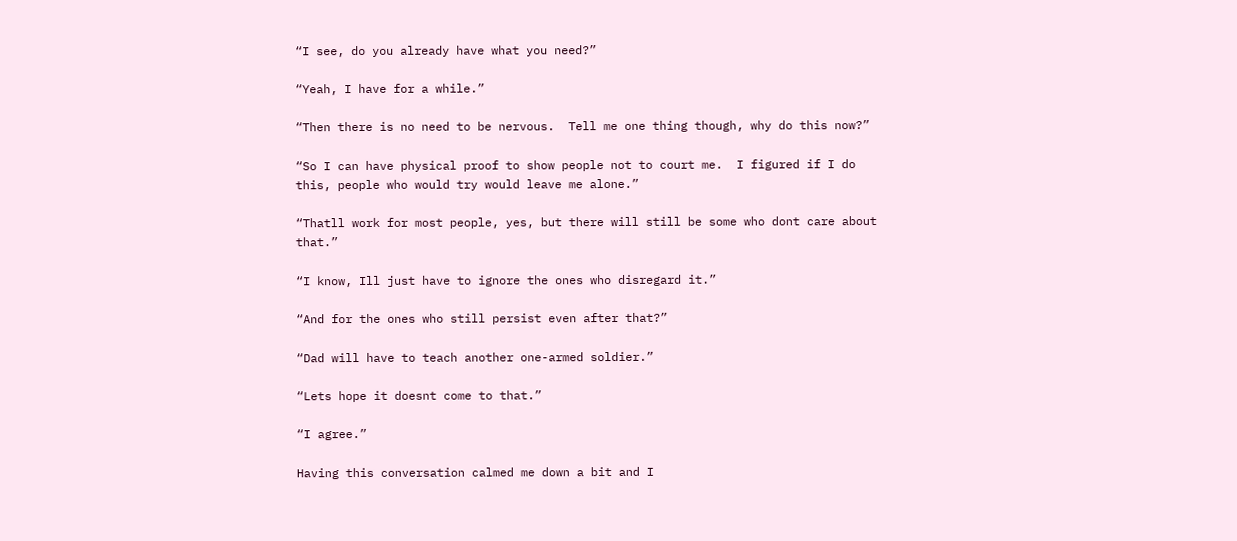“I see, do you already have what you need?”

“Yeah, I have for a while.”

“Then there is no need to be nervous.  Tell me one thing though, why do this now?”

“So I can have physical proof to show people not to court me.  I figured if I do this, people who would try would leave me alone.”

“Thatll work for most people, yes, but there will still be some who dont care about that.”

“I know, Ill just have to ignore the ones who disregard it.”

“And for the ones who still persist even after that?”

“Dad will have to teach another one-armed soldier.”

“Lets hope it doesnt come to that.”

“I agree.”

Having this conversation calmed me down a bit and I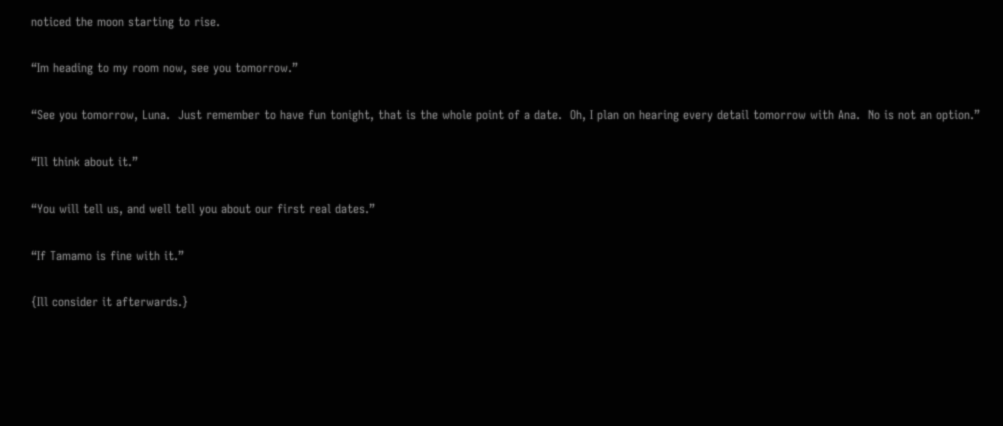noticed the moon starting to rise.

“Im heading to my room now, see you tomorrow.”

“See you tomorrow, Luna.  Just remember to have fun tonight, that is the whole point of a date.  Oh, I plan on hearing every detail tomorrow with Ana.  No is not an option.”

“Ill think about it.”

“You will tell us, and well tell you about our first real dates.”

“If Tamamo is fine with it.”

{Ill consider it afterwards.}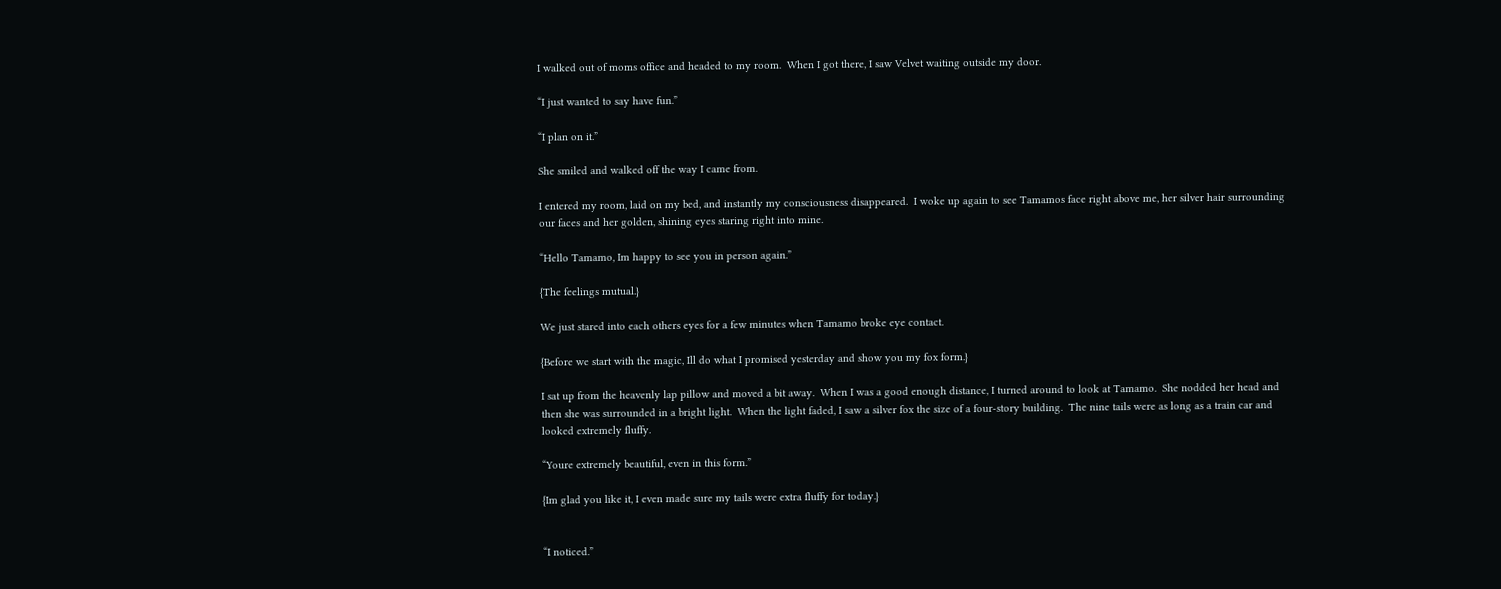I walked out of moms office and headed to my room.  When I got there, I saw Velvet waiting outside my door.

“I just wanted to say have fun.”

“I plan on it.”

She smiled and walked off the way I came from.

I entered my room, laid on my bed, and instantly my consciousness disappeared.  I woke up again to see Tamamos face right above me, her silver hair surrounding our faces and her golden, shining eyes staring right into mine.

“Hello Tamamo, Im happy to see you in person again.”

{The feelings mutual.}

We just stared into each others eyes for a few minutes when Tamamo broke eye contact.

{Before we start with the magic, Ill do what I promised yesterday and show you my fox form.}

I sat up from the heavenly lap pillow and moved a bit away.  When I was a good enough distance, I turned around to look at Tamamo.  She nodded her head and then she was surrounded in a bright light.  When the light faded, I saw a silver fox the size of a four-story building.  The nine tails were as long as a train car and looked extremely fluffy.

“Youre extremely beautiful, even in this form.”

{Im glad you like it, I even made sure my tails were extra fluffy for today.}


“I noticed.”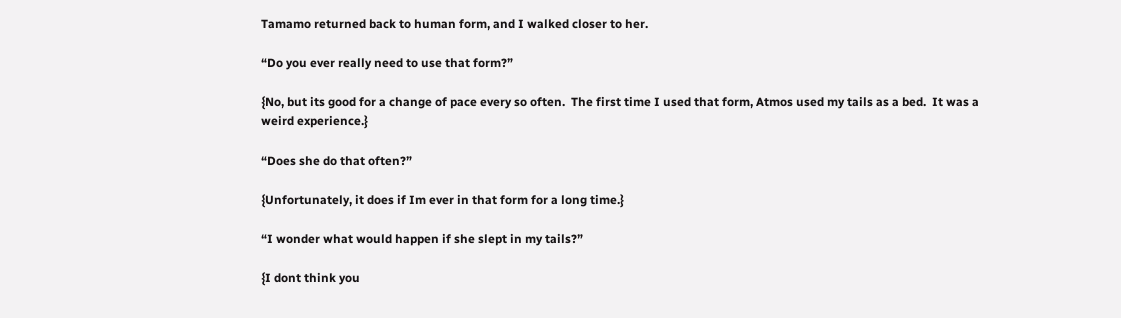Tamamo returned back to human form, and I walked closer to her.

“Do you ever really need to use that form?”

{No, but its good for a change of pace every so often.  The first time I used that form, Atmos used my tails as a bed.  It was a weird experience.}

“Does she do that often?”

{Unfortunately, it does if Im ever in that form for a long time.}

“I wonder what would happen if she slept in my tails?”

{I dont think you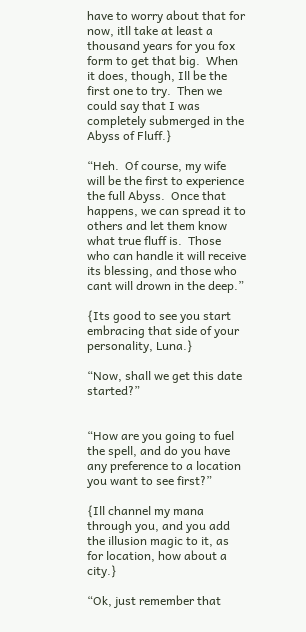have to worry about that for now, itll take at least a thousand years for you fox form to get that big.  When it does, though, Ill be the first one to try.  Then we could say that I was completely submerged in the Abyss of Fluff.}

“Heh.  Of course, my wife will be the first to experience the full Abyss.  Once that happens, we can spread it to others and let them know what true fluff is.  Those who can handle it will receive its blessing, and those who cant will drown in the deep.”

{Its good to see you start embracing that side of your personality, Luna.}

“Now, shall we get this date started?”


“How are you going to fuel the spell, and do you have any preference to a location you want to see first?”

{Ill channel my mana through you, and you add the illusion magic to it, as for location, how about a city.}

“Ok, just remember that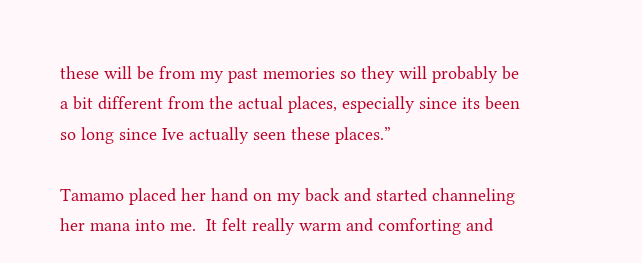these will be from my past memories so they will probably be a bit different from the actual places, especially since its been so long since Ive actually seen these places.”

Tamamo placed her hand on my back and started channeling her mana into me.  It felt really warm and comforting and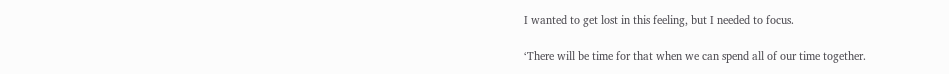I wanted to get lost in this feeling, but I needed to focus.

‘There will be time for that when we can spend all of our time together.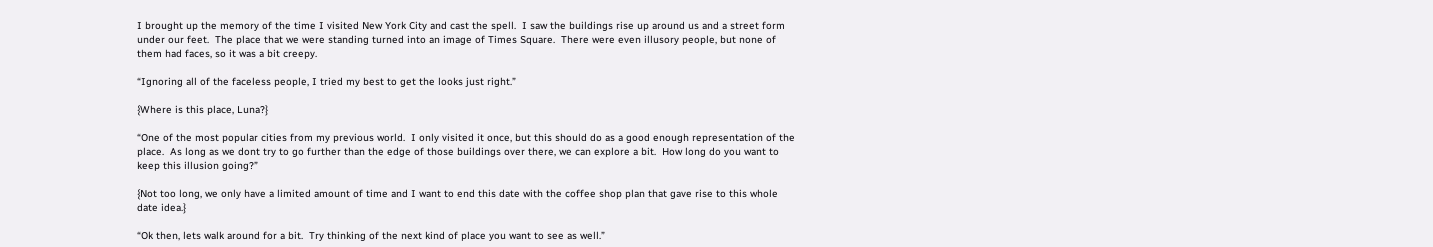I brought up the memory of the time I visited New York City and cast the spell.  I saw the buildings rise up around us and a street form under our feet.  The place that we were standing turned into an image of Times Square.  There were even illusory people, but none of them had faces, so it was a bit creepy.

“Ignoring all of the faceless people, I tried my best to get the looks just right.”

{Where is this place, Luna?}

“One of the most popular cities from my previous world.  I only visited it once, but this should do as a good enough representation of the place.  As long as we dont try to go further than the edge of those buildings over there, we can explore a bit.  How long do you want to keep this illusion going?”

{Not too long, we only have a limited amount of time and I want to end this date with the coffee shop plan that gave rise to this whole date idea.}

“Ok then, lets walk around for a bit.  Try thinking of the next kind of place you want to see as well.”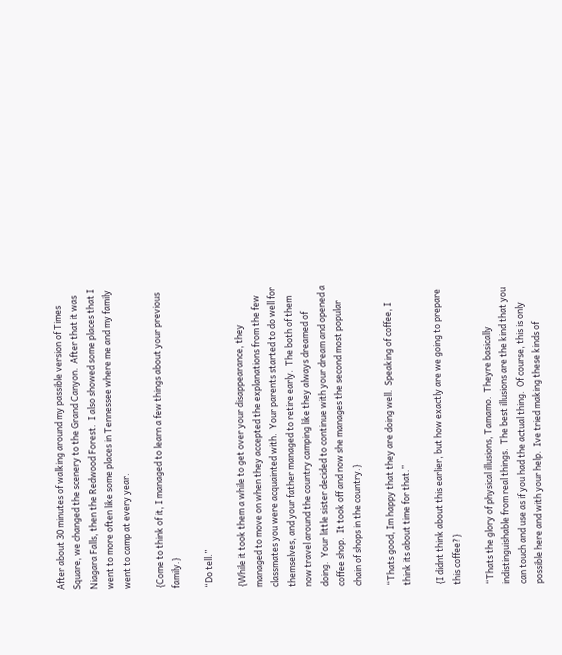After about 30 minutes of walking around my passible version of Times Square, we changed the scenery to the Grand Canyon.  After that it was Niagara Falls, then the Redwood Forest.  I also showed some places that I went to more often like some places in Tennessee where me and my family went to camp at every year.

{Come to think of it, I managed to learn a few things about your previous family.}

“Do tell.”

{While it took them a while to get over your disappearance, they managed to move on when they accepted the explanations from the few classmates you were acquainted with.  Your parents started to do well for themselves, and your father managed to retire early.  The both of them now travel around the country camping like they always dreamed of doing.  Your little sister decided to continue with your dream and opened a coffee shop.  It took off and now she manages the second most popular chain of shops in the country.}

“Thats good, Im happy that they are doing well.  Speaking of coffee, I think its about time for that.”

{I didnt think about this earlier, but how exactly are we going to prepare this coffee?}

“Thats the glory of physical illusions, Tamamo.  Theyre basically indistinguishable from real things.  The best illusions are the kind that you can touch and use as if you had the actual thing.  Of course, this is only possible here and with your help.  Ive tried making these kinds of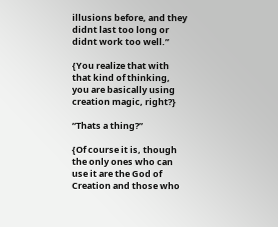illusions before, and they didnt last too long or didnt work too well.”

{You realize that with that kind of thinking, you are basically using creation magic, right?}

“Thats a thing?”

{Of course it is, though the only ones who can use it are the God of Creation and those who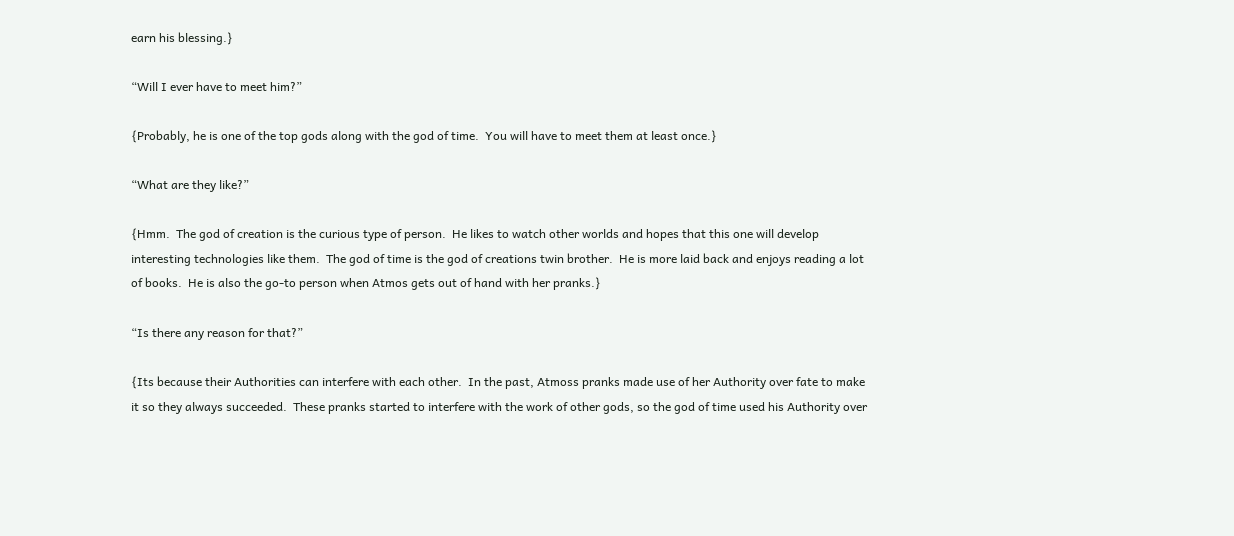earn his blessing.}

“Will I ever have to meet him?”

{Probably, he is one of the top gods along with the god of time.  You will have to meet them at least once.}

“What are they like?”

{Hmm.  The god of creation is the curious type of person.  He likes to watch other worlds and hopes that this one will develop interesting technologies like them.  The god of time is the god of creations twin brother.  He is more laid back and enjoys reading a lot of books.  He is also the go-to person when Atmos gets out of hand with her pranks.}

“Is there any reason for that?”

{Its because their Authorities can interfere with each other.  In the past, Atmoss pranks made use of her Authority over fate to make it so they always succeeded.  These pranks started to interfere with the work of other gods, so the god of time used his Authority over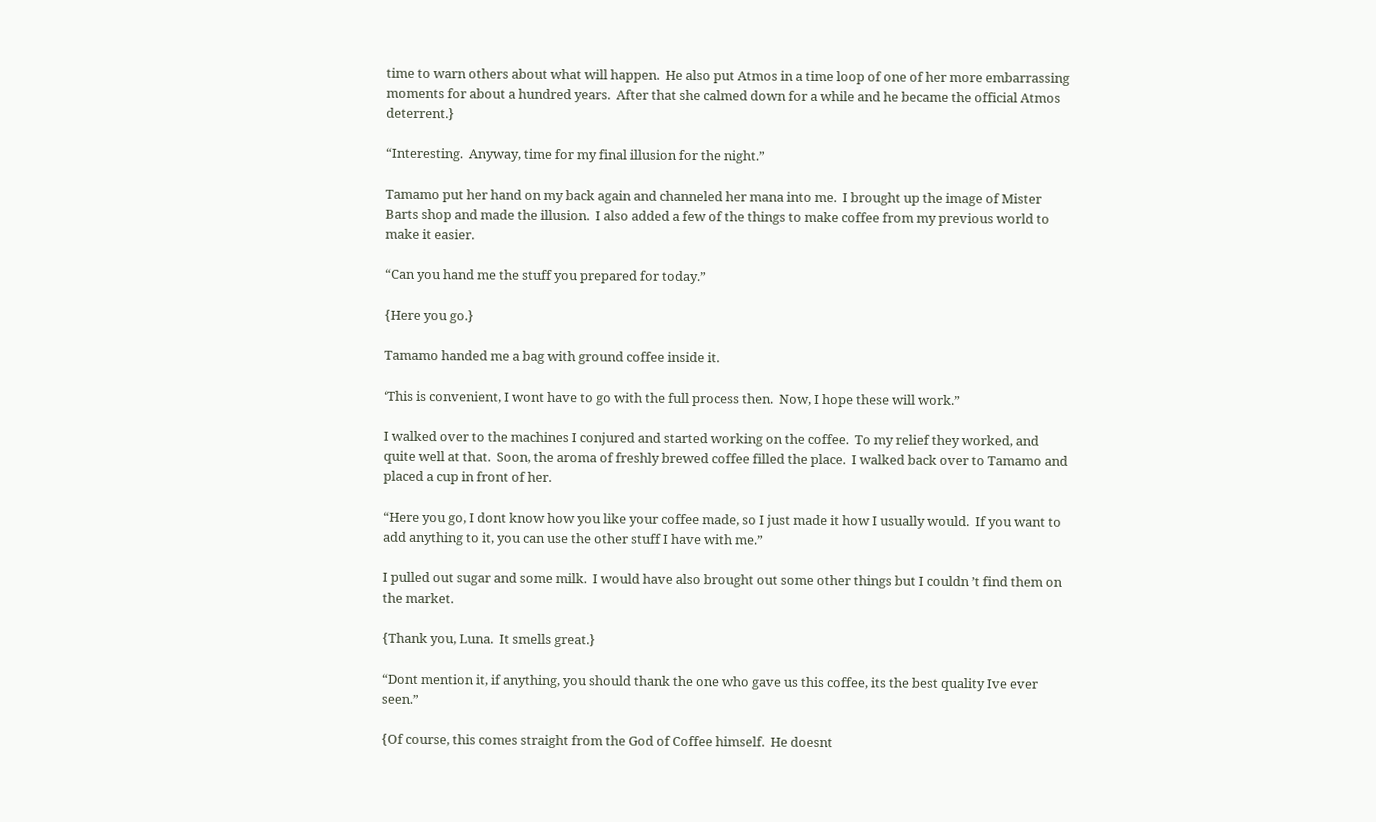time to warn others about what will happen.  He also put Atmos in a time loop of one of her more embarrassing moments for about a hundred years.  After that she calmed down for a while and he became the official Atmos deterrent.}

“Interesting.  Anyway, time for my final illusion for the night.”

Tamamo put her hand on my back again and channeled her mana into me.  I brought up the image of Mister Barts shop and made the illusion.  I also added a few of the things to make coffee from my previous world to make it easier.

“Can you hand me the stuff you prepared for today.”

{Here you go.}

Tamamo handed me a bag with ground coffee inside it.

‘This is convenient, I wont have to go with the full process then.  Now, I hope these will work.”

I walked over to the machines I conjured and started working on the coffee.  To my relief they worked, and quite well at that.  Soon, the aroma of freshly brewed coffee filled the place.  I walked back over to Tamamo and placed a cup in front of her.

“Here you go, I dont know how you like your coffee made, so I just made it how I usually would.  If you want to add anything to it, you can use the other stuff I have with me.”

I pulled out sugar and some milk.  I would have also brought out some other things but I couldn ’t find them on the market.

{Thank you, Luna.  It smells great.}

“Dont mention it, if anything, you should thank the one who gave us this coffee, its the best quality Ive ever seen.”

{Of course, this comes straight from the God of Coffee himself.  He doesnt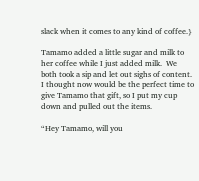slack when it comes to any kind of coffee.}

Tamamo added a little sugar and milk to her coffee while I just added milk.  We both took a sip and let out sighs of content.  I thought now would be the perfect time to give Tamamo that gift, so I put my cup down and pulled out the items.

“Hey Tamamo, will you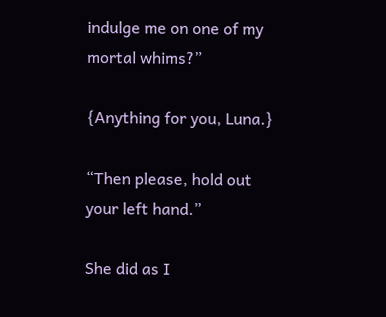indulge me on one of my mortal whims?”

{Anything for you, Luna.}

“Then please, hold out your left hand.”

She did as I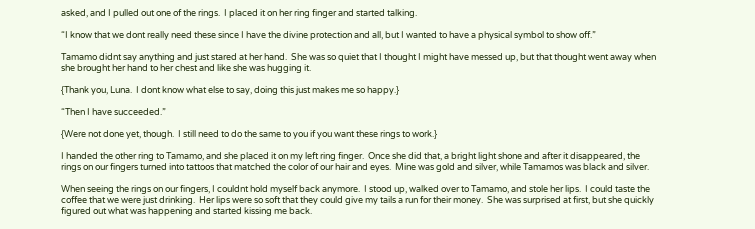asked, and I pulled out one of the rings.  I placed it on her ring finger and started talking.

“I know that we dont really need these since I have the divine protection and all, but I wanted to have a physical symbol to show off.”

Tamamo didnt say anything and just stared at her hand.  She was so quiet that I thought I might have messed up, but that thought went away when she brought her hand to her chest and like she was hugging it.

{Thank you, Luna.  I dont know what else to say, doing this just makes me so happy.}

“Then I have succeeded.”

{Were not done yet, though.  I still need to do the same to you if you want these rings to work.}

I handed the other ring to Tamamo, and she placed it on my left ring finger.  Once she did that, a bright light shone and after it disappeared, the rings on our fingers turned into tattoos that matched the color of our hair and eyes.  Mine was gold and silver, while Tamamos was black and silver.

When seeing the rings on our fingers, I couldnt hold myself back anymore.  I stood up, walked over to Tamamo, and stole her lips.  I could taste the coffee that we were just drinking.  Her lips were so soft that they could give my tails a run for their money.  She was surprised at first, but she quickly figured out what was happening and started kissing me back.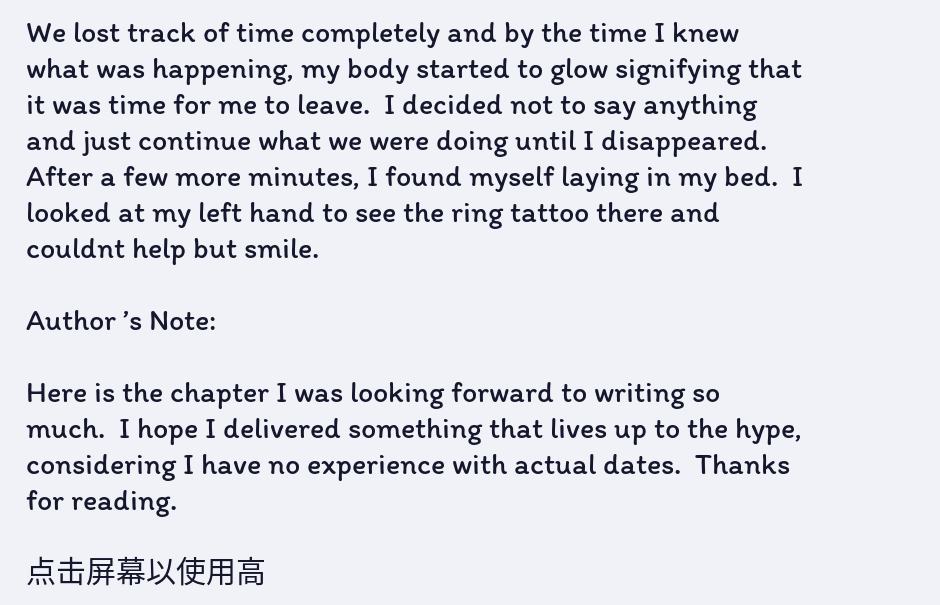We lost track of time completely and by the time I knew what was happening, my body started to glow signifying that it was time for me to leave.  I decided not to say anything and just continue what we were doing until I disappeared.  After a few more minutes, I found myself laying in my bed.  I looked at my left hand to see the ring tattoo there and couldnt help but smile.

Author ’s Note:

Here is the chapter I was looking forward to writing so much.  I hope I delivered something that lives up to the hype, considering I have no experience with actual dates.  Thanks for reading.

点击屏幕以使用高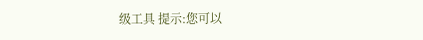级工具 提示:您可以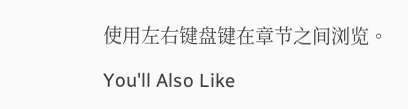使用左右键盘键在章节之间浏览。

You'll Also Like